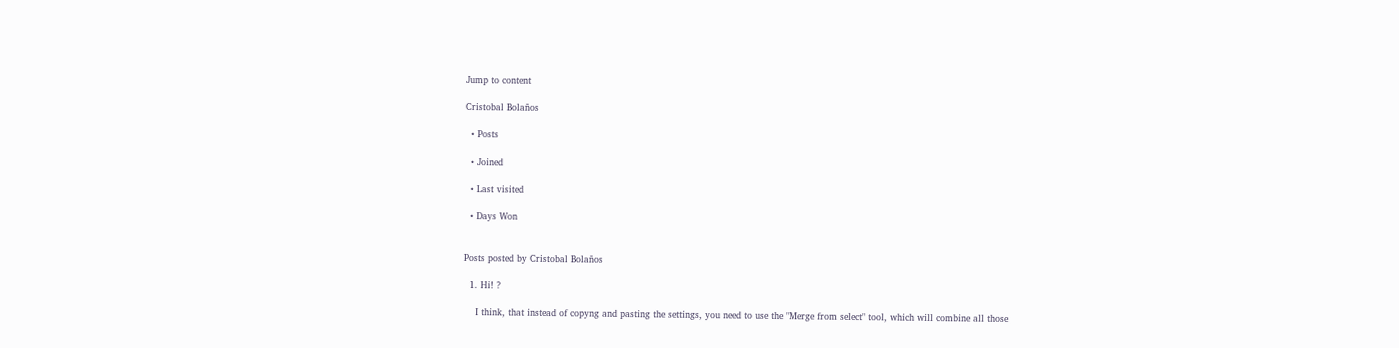Jump to content

Cristobal Bolaños

  • Posts

  • Joined

  • Last visited

  • Days Won


Posts posted by Cristobal Bolaños

  1. Hi! ?

    I think, that instead of copyng and pasting the settings, you need to use the "Merge from select" tool, which will combine all those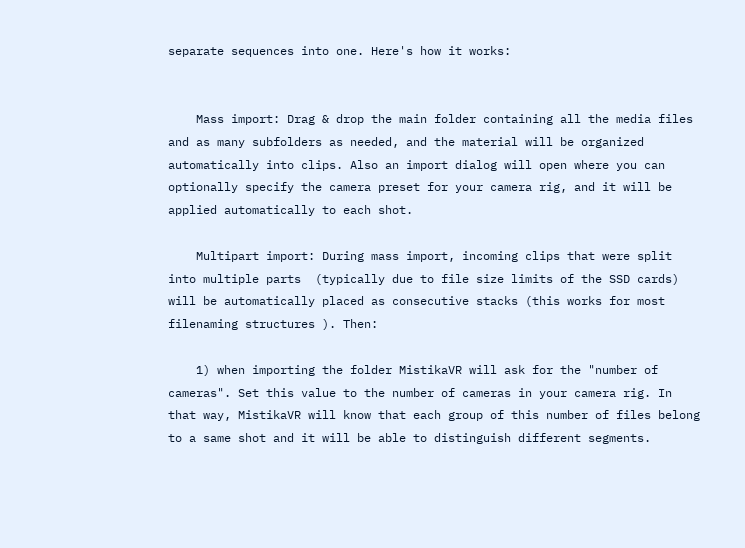separate sequences into one. Here's how it works:


    Mass import: Drag & drop the main folder containing all the media files and as many subfolders as needed, and the material will be organized automatically into clips. Also an import dialog will open where you can optionally specify the camera preset for your camera rig, and it will be applied automatically to each shot.

    Multipart import: During mass import, incoming clips that were split into multiple parts  (typically due to file size limits of the SSD cards)  will be automatically placed as consecutive stacks (this works for most filenaming structures ). Then:

    1) when importing the folder MistikaVR will ask for the "number of cameras". Set this value to the number of cameras in your camera rig. In that way, MistikaVR will know that each group of this number of files belong to a same shot and it will be able to distinguish different segments.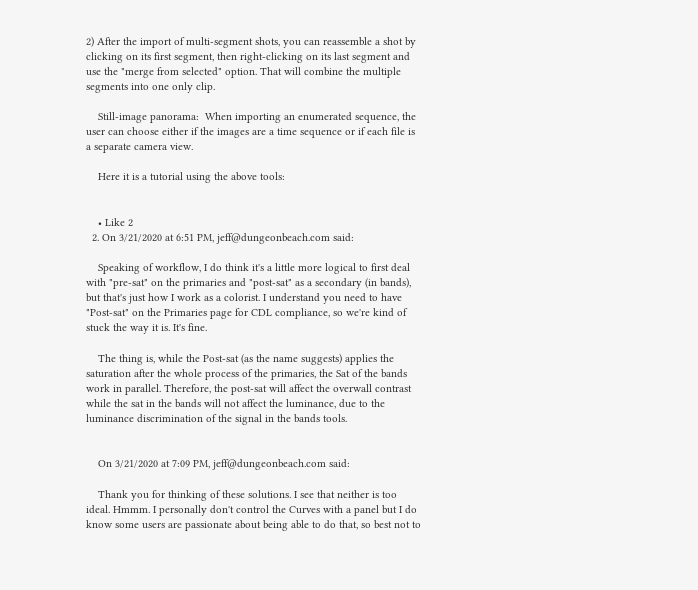2) After the import of multi-segment shots, you can reassemble a shot by clicking on its first segment, then right-clicking on its last segment and use the "merge from selected" option. That will combine the multiple segments into one only clip.

    Still-image panorama:  When importing an enumerated sequence, the user can choose either if the images are a time sequence or if each file is a separate camera view.

    Here it is a tutorial using the above tools:


    • Like 2
  2. On 3/21/2020 at 6:51 PM, jeff@dungeonbeach.com said:

    Speaking of workflow, I do think it's a little more logical to first deal with "pre-sat" on the primaries and "post-sat" as a secondary (in bands), but that's just how I work as a colorist. I understand you need to have "Post-sat" on the Primaries page for CDL compliance, so we're kind of stuck the way it is. It's fine.

    The thing is, while the Post-sat (as the name suggests) applies the saturation after the whole process of the primaries, the Sat of the bands work in parallel. Therefore, the post-sat will affect the overwall contrast while the sat in the bands will not affect the luminance, due to the luminance discrimination of the signal in the bands tools.


    On 3/21/2020 at 7:09 PM, jeff@dungeonbeach.com said:

    Thank you for thinking of these solutions. I see that neither is too ideal. Hmmm. I personally don't control the Curves with a panel but I do know some users are passionate about being able to do that, so best not to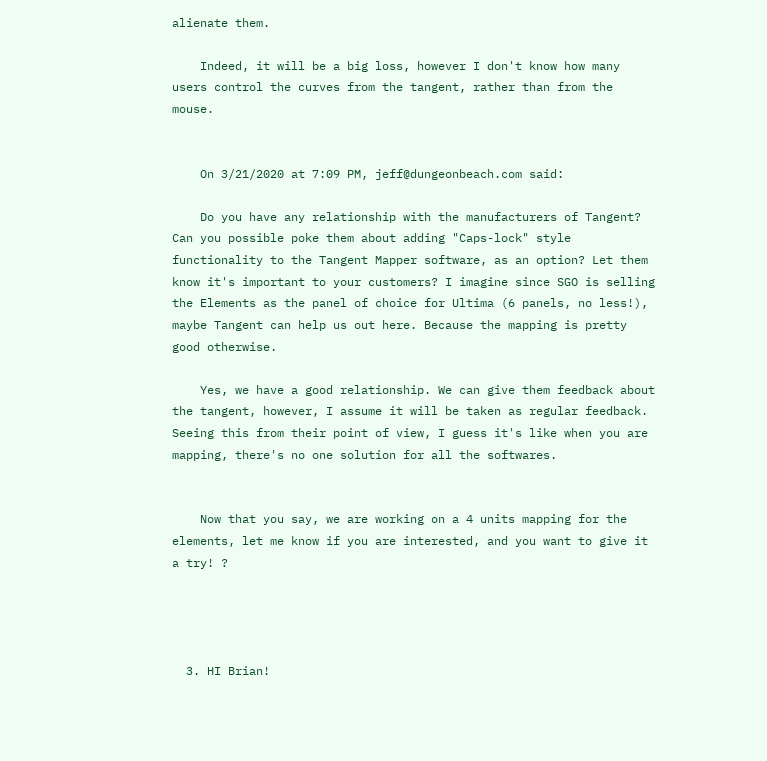alienate them.

    Indeed, it will be a big loss, however I don't know how many users control the curves from the tangent, rather than from the mouse.


    On 3/21/2020 at 7:09 PM, jeff@dungeonbeach.com said:

    Do you have any relationship with the manufacturers of Tangent? Can you possible poke them about adding "Caps-lock" style functionality to the Tangent Mapper software, as an option? Let them know it's important to your customers? I imagine since SGO is selling the Elements as the panel of choice for Ultima (6 panels, no less!), maybe Tangent can help us out here. Because the mapping is pretty good otherwise.

    Yes, we have a good relationship. We can give them feedback about the tangent, however, I assume it will be taken as regular feedback. Seeing this from their point of view, I guess it's like when you are mapping, there's no one solution for all the softwares.


    Now that you say, we are working on a 4 units mapping for the elements, let me know if you are interested, and you want to give it a try! ?




  3. HI Brian!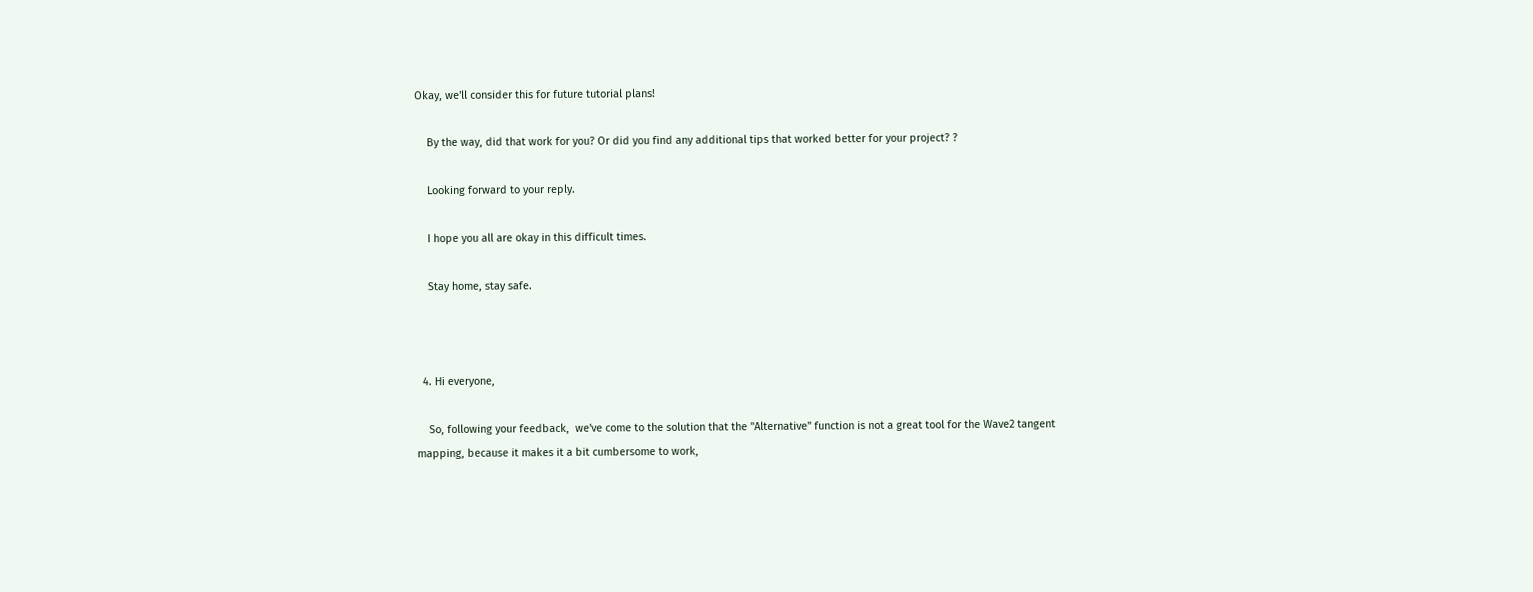Okay, we'll consider this for future tutorial plans!

    By the way, did that work for you? Or did you find any additional tips that worked better for your project? ?

    Looking forward to your reply.

    I hope you all are okay in this difficult times.

    Stay home, stay safe.



  4. Hi everyone,

    So, following your feedback,  we've come to the solution that the "Alternative" function is not a great tool for the Wave2 tangent mapping, because it makes it a bit cumbersome to work,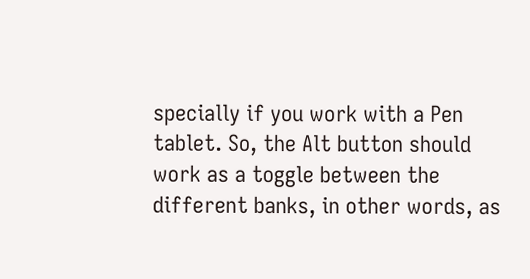specially if you work with a Pen tablet. So, the Alt button should work as a toggle between the different banks, in other words, as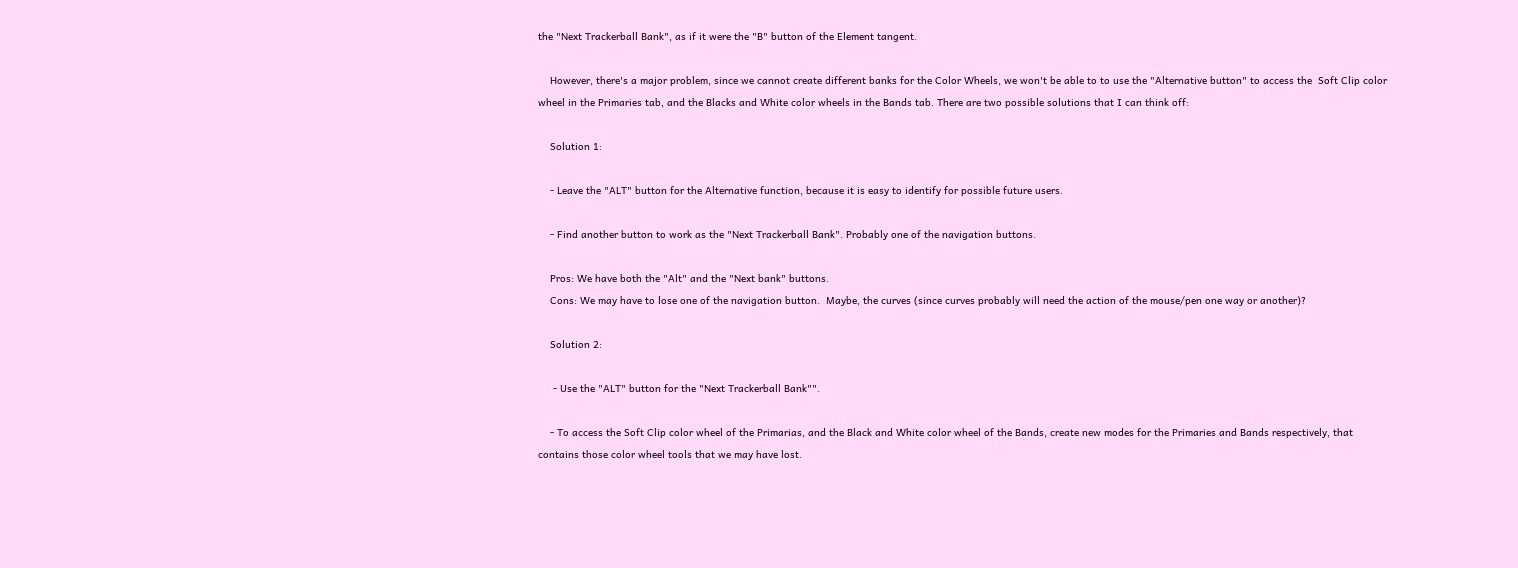the "Next Trackerball Bank", as if it were the "B" button of the Element tangent.

    However, there's a major problem, since we cannot create different banks for the Color Wheels, we won't be able to to use the "Alternative button" to access the  Soft Clip color wheel in the Primaries tab, and the Blacks and White color wheels in the Bands tab. There are two possible solutions that I can think off:

    Solution 1:

    - Leave the "ALT" button for the Alternative function, because it is easy to identify for possible future users.

    - Find another button to work as the "Next Trackerball Bank". Probably one of the navigation buttons.

    Pros: We have both the "Alt" and the "Next bank" buttons.
    Cons: We may have to lose one of the navigation button.  Maybe, the curves (since curves probably will need the action of the mouse/pen one way or another)?

    Solution 2:

     - Use the "ALT" button for the "Next Trackerball Bank"".

    - To access the Soft Clip color wheel of the Primarias, and the Black and White color wheel of the Bands, create new modes for the Primaries and Bands respectively, that contains those color wheel tools that we may have lost.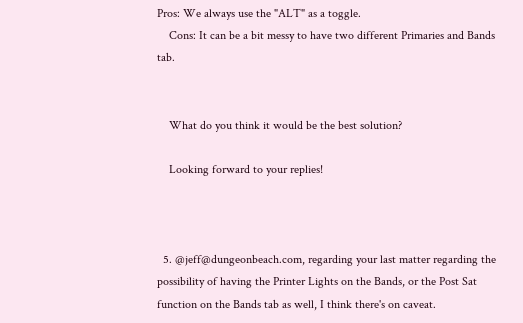Pros: We always use the "ALT" as a toggle.
    Cons: It can be a bit messy to have two different Primaries and Bands tab.


    What do you think it would be the best solution?

    Looking forward to your replies!



  5. @jeff@dungeonbeach.com, regarding your last matter regarding the possibility of having the Printer Lights on the Bands, or the Post Sat function on the Bands tab as well, I think there's on caveat.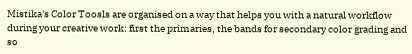Mistika's Color Toosls are organised on a way that helps you with a natural workflow during your creative work: first the primaries, the bands for secondary color grading and so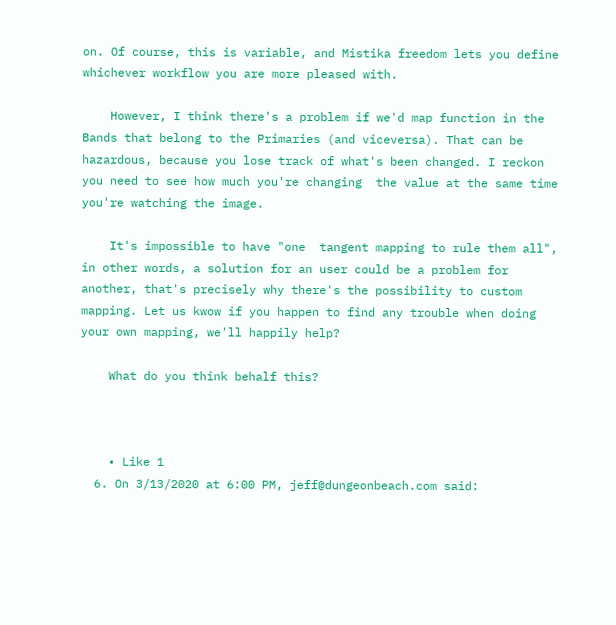on. Of course, this is variable, and Mistika freedom lets you define whichever workflow you are more pleased with.

    However, I think there's a problem if we'd map function in the Bands that belong to the Primaries (and viceversa). That can be hazardous, because you lose track of what's been changed. I reckon you need to see how much you're changing  the value at the same time you're watching the image.

    It's impossible to have "one  tangent mapping to rule them all", in other words, a solution for an user could be a problem for another, that's precisely why there's the possibility to custom mapping. Let us kwow if you happen to find any trouble when doing your own mapping, we'll happily help?

    What do you think behalf this?



    • Like 1
  6. On 3/13/2020 at 6:00 PM, jeff@dungeonbeach.com said: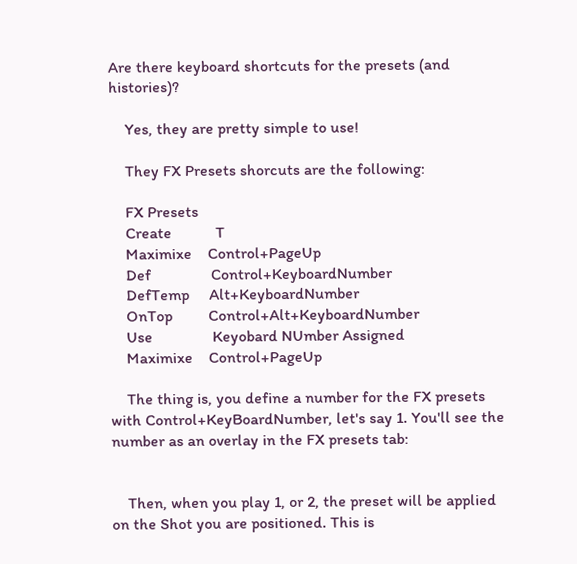Are there keyboard shortcuts for the presets (and histories)?

    Yes, they are pretty simple to use!

    They FX Presets shorcuts are the following:

    FX Presets
    Create           T
    Maximixe    Control+PageUp
    Def               Control+KeyboardNumber
    DefTemp     Alt+KeyboardNumber
    OnTop         Control+Alt+KeyboardNumber
    Use               Keyobard NUmber Assigned
    Maximixe    Control+PageUp

    The thing is, you define a number for the FX presets with Control+KeyBoardNumber, let's say 1. You'll see the number as an overlay in the FX presets tab:


    Then, when you play 1, or 2, the preset will be applied on the Shot you are positioned. This is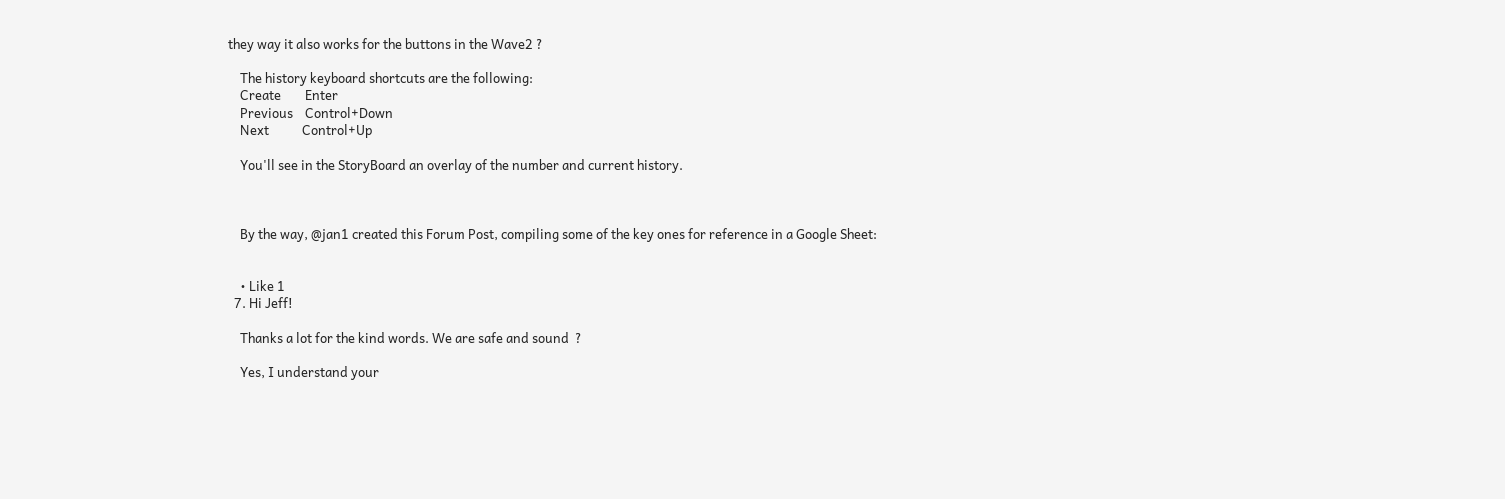they way it also works for the buttons in the Wave2 ?

    The history keyboard shortcuts are the following:
    Create        Enter
    Previous    Control+Down
    Next           Control+Up

    You'll see in the StoryBoard an overlay of the number and current history.



    By the way, @jan1 created this Forum Post, compiling some of the key ones for reference in a Google Sheet:


    • Like 1
  7. Hi Jeff!

    Thanks a lot for the kind words. We are safe and sound  ?

    Yes, I understand your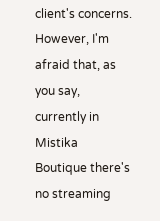client's concerns. However, I'm afraid that, as you say, currently in Mistika Boutique there's no streaming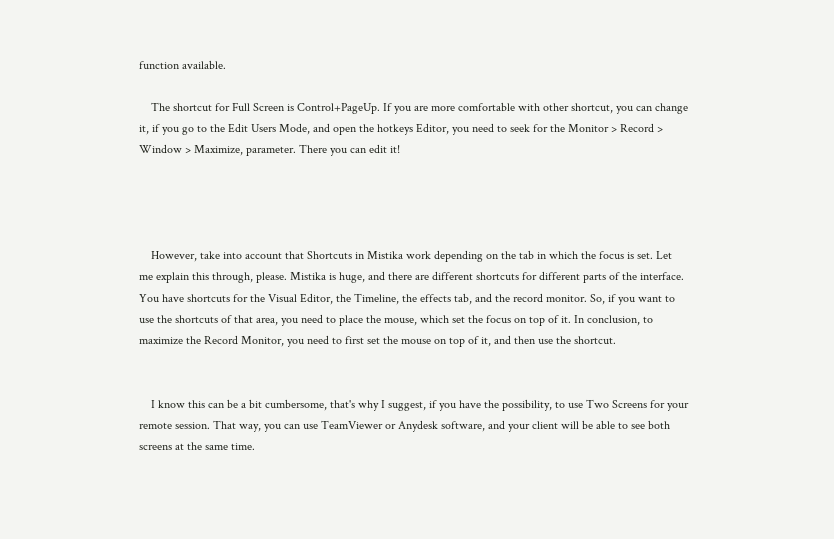function available.

    The shortcut for Full Screen is Control+PageUp. If you are more comfortable with other shortcut, you can change it, if you go to the Edit Users Mode, and open the hotkeys Editor, you need to seek for the Monitor > Record > Window > Maximize, parameter. There you can edit it!




    However, take into account that Shortcuts in Mistika work depending on the tab in which the focus is set. Let me explain this through, please. Mistika is huge, and there are different shortcuts for different parts of the interface. You have shortcuts for the Visual Editor, the Timeline, the effects tab, and the record monitor. So, if you want to use the shortcuts of that area, you need to place the mouse, which set the focus on top of it. In conclusion, to maximize the Record Monitor, you need to first set the mouse on top of it, and then use the shortcut.


    I know this can be a bit cumbersome, that's why I suggest, if you have the possibility, to use Two Screens for your remote session. That way, you can use TeamViewer or Anydesk software, and your client will be able to see both screens at the same time.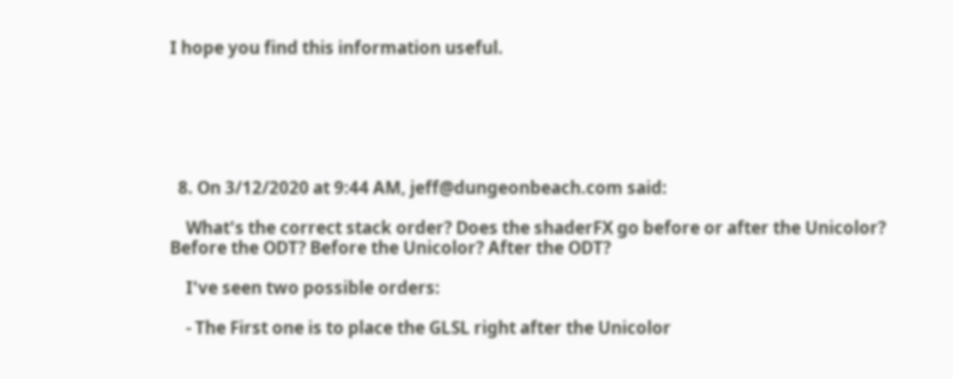I hope you find this information useful.






  8. On 3/12/2020 at 9:44 AM, jeff@dungeonbeach.com said:

    What's the correct stack order? Does the shaderFX go before or after the Unicolor? Before the ODT? Before the Unicolor? After the ODT?

    I've seen two possible orders:

    - The First one is to place the GLSL right after the Unicolor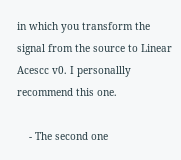in which you transform the signal from the source to Linear Acescc v0. I personallly recommend this one.

    - The second one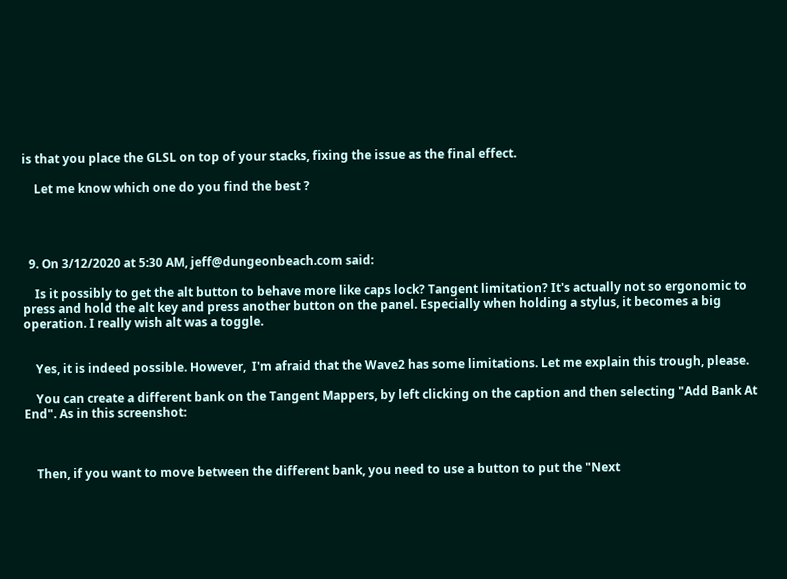is that you place the GLSL on top of your stacks, fixing the issue as the final effect.

    Let me know which one do you find the best ?




  9. On 3/12/2020 at 5:30 AM, jeff@dungeonbeach.com said:

    Is it possibly to get the alt button to behave more like caps lock? Tangent limitation? It's actually not so ergonomic to press and hold the alt key and press another button on the panel. Especially when holding a stylus, it becomes a big operation. I really wish alt was a toggle.


    Yes, it is indeed possible. However,  I'm afraid that the Wave2 has some limitations. Let me explain this trough, please.

    You can create a different bank on the Tangent Mappers, by left clicking on the caption and then selecting "Add Bank At End". As in this screenshot:



    Then, if you want to move between the different bank, you need to use a button to put the "Next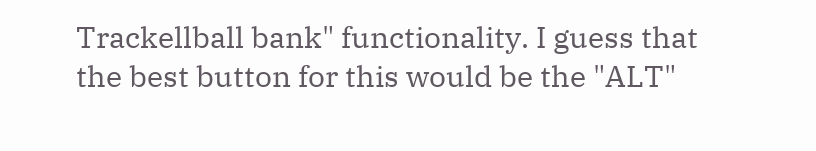Trackellball bank" functionality. I guess that the best button for this would be the "ALT"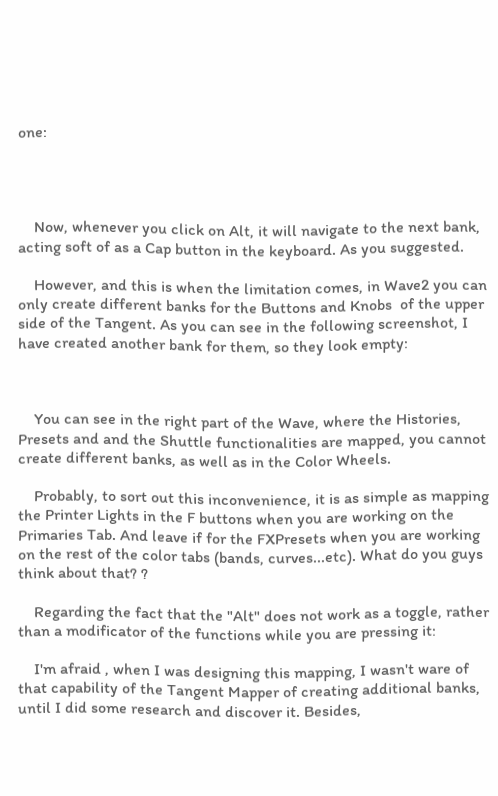one:




    Now, whenever you click on Alt, it will navigate to the next bank, acting soft of as a Cap button in the keyboard. As you suggested.

    However, and this is when the limitation comes, in Wave2 you can only create different banks for the Buttons and Knobs  of the upper side of the Tangent. As you can see in the following screenshot, I have created another bank for them, so they look empty:



    You can see in the right part of the Wave, where the Histories, Presets and and the Shuttle functionalities are mapped, you cannot create different banks, as well as in the Color Wheels.

    Probably, to sort out this inconvenience, it is as simple as mapping the Printer Lights in the F buttons when you are working on the Primaries Tab. And leave if for the FXPresets when you are working on the rest of the color tabs (bands, curves...etc). What do you guys think about that? ?

    Regarding the fact that the "Alt" does not work as a toggle, rather than a modificator of the functions while you are pressing it:

    I'm afraid , when I was designing this mapping, I wasn't ware of that capability of the Tangent Mapper of creating additional banks, until I did some research and discover it. Besides,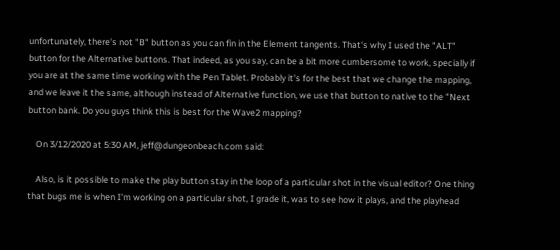unfortunately, there's not "B" button as you can fin in the Element tangents. That's why I used the "ALT" button for the Alternative buttons. That indeed, as you say, can be a bit more cumbersome to work, specially if you are at the same time working with the Pen Tablet. Probably it's for the best that we change the mapping, and we leave it the same, although instead of Alternative function, we use that button to native to the "Next button bank. Do you guys think this is best for the Wave2 mapping?

    On 3/12/2020 at 5:30 AM, jeff@dungeonbeach.com said:

    Also, is it possible to make the play button stay in the loop of a particular shot in the visual editor? One thing that bugs me is when I'm working on a particular shot, I grade it, was to see how it plays, and the playhead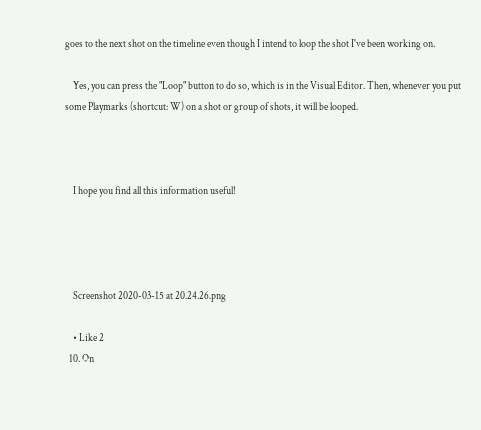goes to the next shot on the timeline even though I intend to loop the shot I've been working on.

    Yes, you can press the "Loop" button to do so, which is in the Visual Editor. Then, whenever you put some Playmarks (shortcut: W) on a shot or group of shots, it will be looped.



    I hope you find all this information useful!




    Screenshot 2020-03-15 at 20.24.26.png

    • Like 2
  10. On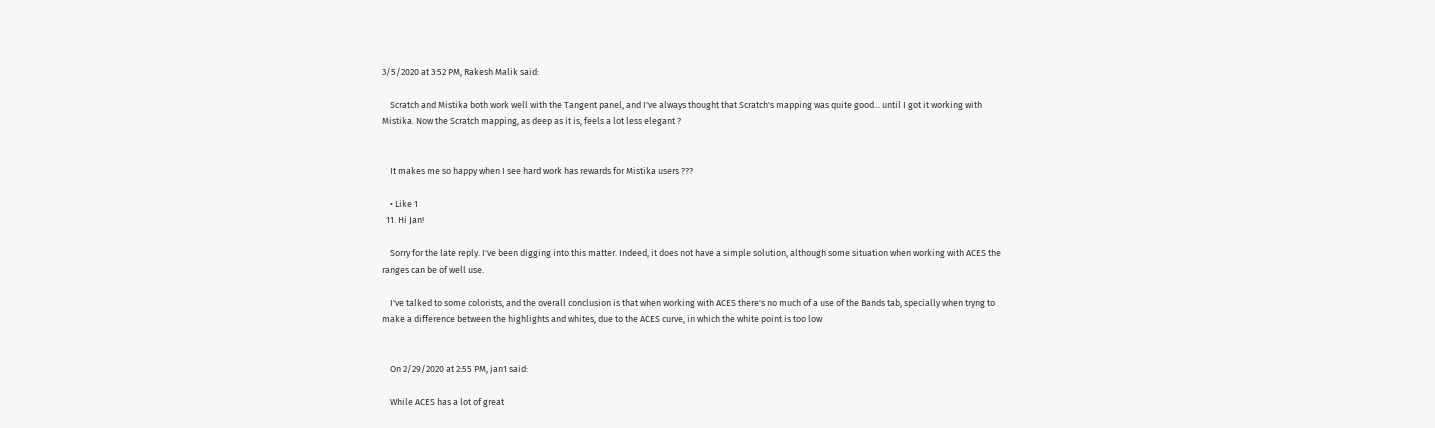3/5/2020 at 3:52 PM, Rakesh Malik said:

    Scratch and Mistika both work well with the Tangent panel, and I've always thought that Scratch's mapping was quite good... until I got it working with Mistika. Now the Scratch mapping, as deep as it is, feels a lot less elegant ?


    It makes me so happy when I see hard work has rewards for Mistika users ???

    • Like 1
  11. Hi Jan!

    Sorry for the late reply. I've been digging into this matter. Indeed, it does not have a simple solution, although some situation when working with ACES the ranges can be of well use.

    I've talked to some colorists, and the overall conclusion is that when working with ACES there's no much of a use of the Bands tab, specially when tryng to make a difference between the highlights and whites, due to the ACES curve, in which the white point is too low


    On 2/29/2020 at 2:55 PM, jan1 said:

    While ACES has a lot of great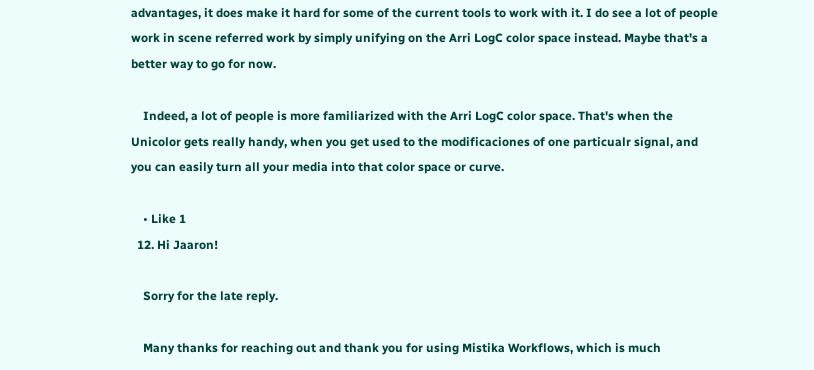advantages, it does make it hard for some of the current tools to work with it. I do see a lot of people work in scene referred work by simply unifying on the Arri LogC color space instead. Maybe that's a better way to go for now.

    Indeed, a lot of people is more familiarized with the Arri LogC color space. That's when the Unicolor gets really handy, when you get used to the modificaciones of one particualr signal, and you can easily turn all your media into that color space or curve.

    • Like 1
  12. Hi Jaaron!

    Sorry for the late reply.

    Many thanks for reaching out and thank you for using Mistika Workflows, which is much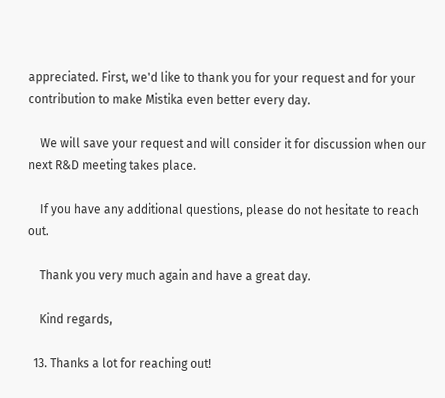appreciated. First, we'd like to thank you for your request and for your contribution to make Mistika even better every day.

    We will save your request and will consider it for discussion when our next R&D meeting takes place.

    If you have any additional questions, please do not hesitate to reach out.

    Thank you very much again and have a great day.

    Kind regards,

  13. Thanks a lot for reaching out!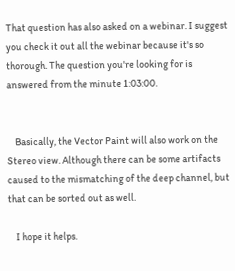That question has also asked on a webinar. I suggest you check it out all the webinar because it's so thorough. The question you're looking for is answered from the minute 1:03:00.


    Basically, the Vector Paint will also work on the Stereo view. Although there can be some artifacts caused to the mismatching of the deep channel, but that can be sorted out as well.

    I hope it helps.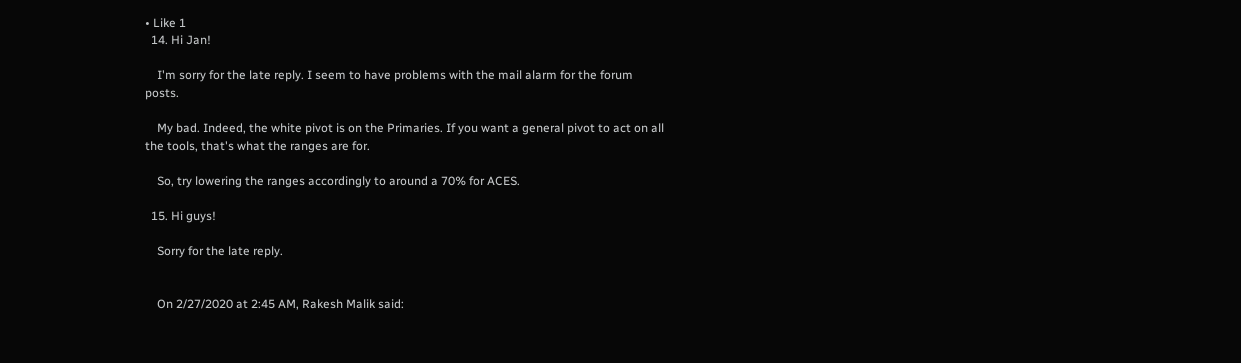• Like 1
  14. Hi Jan!

    I'm sorry for the late reply. I seem to have problems with the mail alarm for the forum posts.

    My bad. Indeed, the white pivot is on the Primaries. If you want a general pivot to act on all the tools, that's what the ranges are for.

    So, try lowering the ranges accordingly to around a 70% for ACES.

  15. Hi guys!

    Sorry for the late reply.


    On 2/27/2020 at 2:45 AM, Rakesh Malik said: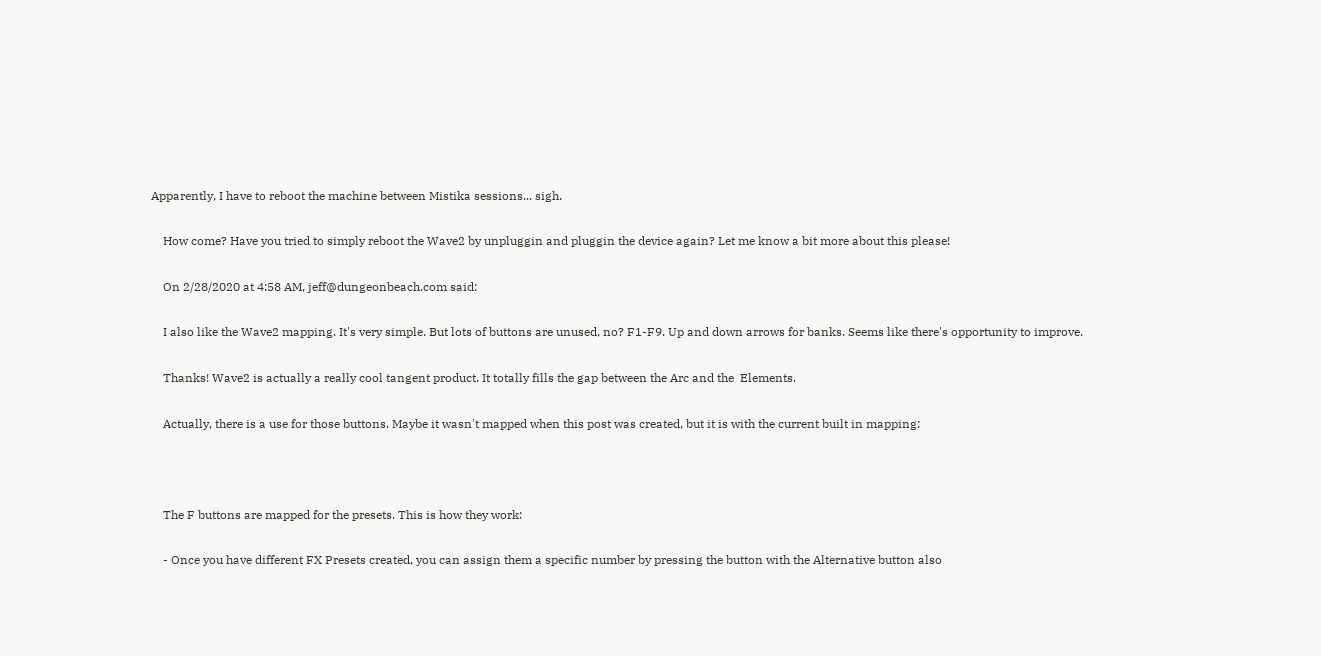Apparently, I have to reboot the machine between Mistika sessions... sigh.

    How come? Have you tried to simply reboot the Wave2 by unpluggin and pluggin the device again? Let me know a bit more about this please!

    On 2/28/2020 at 4:58 AM, jeff@dungeonbeach.com said:

    I also like the Wave2 mapping. It's very simple. But lots of buttons are unused, no? F1-F9. Up and down arrows for banks. Seems like there's opportunity to improve.

    Thanks! Wave2 is actually a really cool tangent product. It totally fills the gap between the Arc and the  Elements.

    Actually, there is a use for those buttons. Maybe it wasn't mapped when this post was created, but it is with the current built in mapping:



    The F buttons are mapped for the presets. This is how they work:

    - Once you have different FX Presets created, you can assign them a specific number by pressing the button with the Alternative button also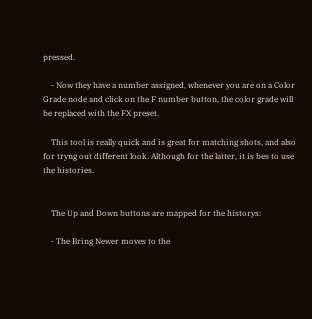pressed.

    - Now they have a number assigned, whenever you are on a Color Grade node and click on the F number button, the color grade will be replaced with the FX preset.

    This tool is really quick and is great for matching shots, and also for tryng out different look. Although for the latter, it is bes to use the histories.


    The Up and Down buttons are mapped for the historys:

    - The Bring Newer moves to the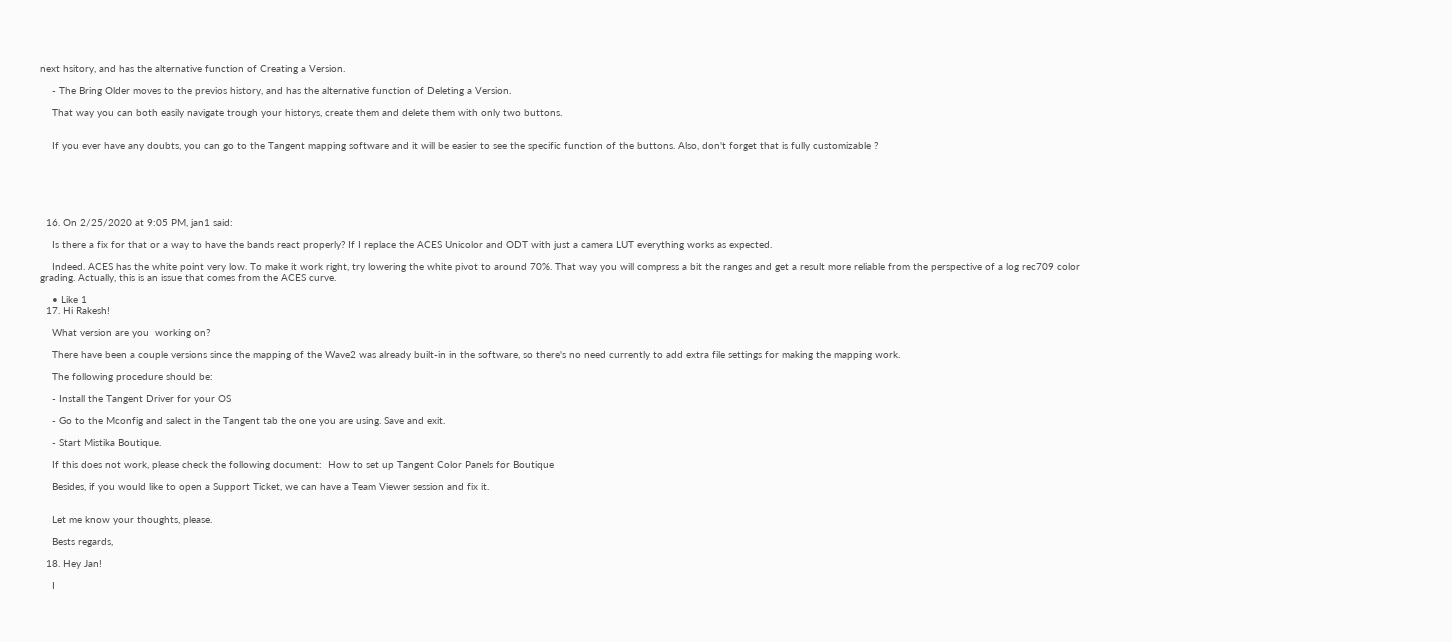next hsitory, and has the alternative function of Creating a Version.

    - The Bring Older moves to the previos history, and has the alternative function of Deleting a Version.

    That way you can both easily navigate trough your historys, create them and delete them with only two buttons.


    If you ever have any doubts, you can go to the Tangent mapping software and it will be easier to see the specific function of the buttons. Also, don't forget that is fully customizable ?






  16. On 2/25/2020 at 9:05 PM, jan1 said:

    Is there a fix for that or a way to have the bands react properly? If I replace the ACES Unicolor and ODT with just a camera LUT everything works as expected.

    Indeed. ACES has the white point very low. To make it work right, try lowering the white pivot to around 70%. That way you will compress a bit the ranges and get a result more reliable from the perspective of a log rec709 color grading. Actually, this is an issue that comes from the ACES curve.

    • Like 1
  17. Hi Rakesh!

    What version are you  working on?

    There have been a couple versions since the mapping of the Wave2 was already built-in in the software, so there's no need currently to add extra file settings for making the mapping work.

    The following procedure should be:

    - Install the Tangent Driver for your OS

    - Go to the Mconfig and salect in the Tangent tab the one you are using. Save and exit.

    - Start Mistika Boutique.

    If this does not work, please check the following document:  How to set up Tangent Color Panels for Boutique

    Besides, if you would like to open a Support Ticket, we can have a Team Viewer session and fix it.


    Let me know your thoughts, please.

    Bests regards,

  18. Hey Jan!

    I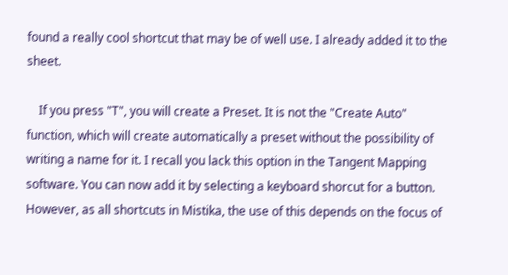found a really cool shortcut that may be of well use. I already added it to the sheet.

    If you press "T", you will create a Preset. It is not the "Create Auto" function, which will create automatically a preset without the possibility of writing a name for it. I recall you lack this option in the Tangent Mapping software. You can now add it by selecting a keyboard shorcut for a button. However, as all shortcuts in Mistika, the use of this depends on the focus of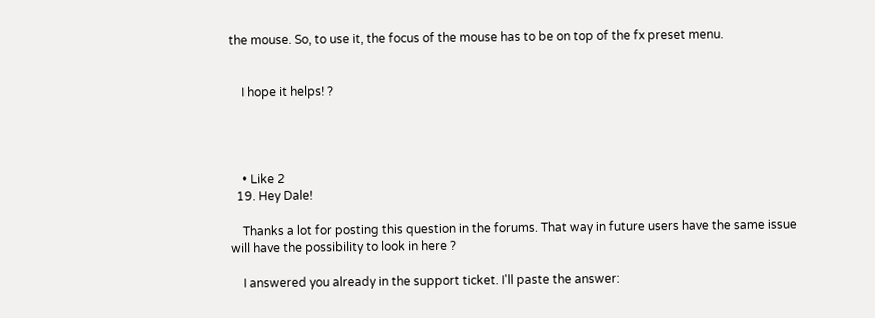the mouse. So, to use it, the focus of the mouse has to be on top of the fx preset menu.


    I hope it helps! ?




    • Like 2
  19. Hey Dale!

    Thanks a lot for posting this question in the forums. That way in future users have the same issue will have the possibility to look in here ?

    I answered you already in the support ticket. I'll paste the answer: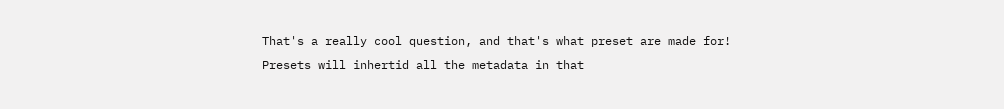That's a really cool question, and that's what preset are made for! Presets will inhertid all the metadata in that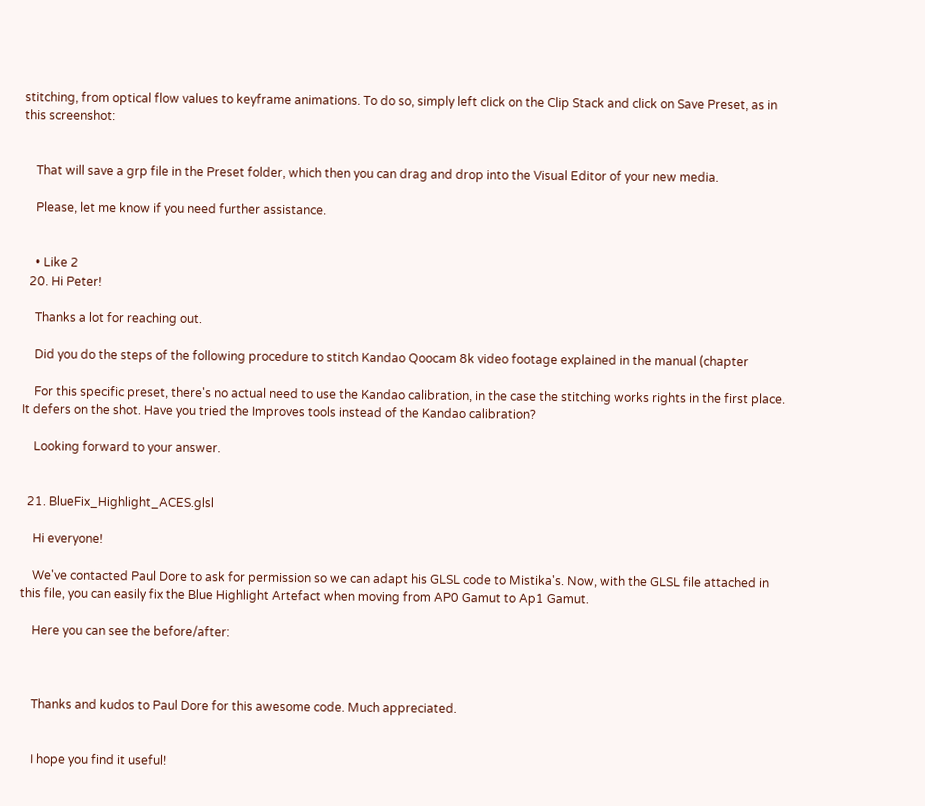stitching, from optical flow values to keyframe animations. To do so, simply left click on the Clip Stack and click on Save Preset, as in this screenshot:


    That will save a grp file in the Preset folder, which then you can drag and drop into the Visual Editor of your new media.

    Please, let me know if you need further assistance.


    • Like 2
  20. Hi Peter!

    Thanks a lot for reaching out.

    Did you do the steps of the following procedure to stitch Kandao Qoocam 8k video footage explained in the manual (chapter

    For this specific preset, there's no actual need to use the Kandao calibration, in the case the stitching works rights in the first place. It defers on the shot. Have you tried the Improves tools instead of the Kandao calibration?

    Looking forward to your answer.


  21. BlueFix_Highlight_ACES.glsl

    Hi everyone!

    We've contacted Paul Dore to ask for permission so we can adapt his GLSL code to Mistika's. Now, with the GLSL file attached in this file, you can easily fix the Blue Highlight Artefact when moving from AP0 Gamut to Ap1 Gamut.

    Here you can see the before/after:



    Thanks and kudos to Paul Dore for this awesome code. Much appreciated.


    I hope you find it useful!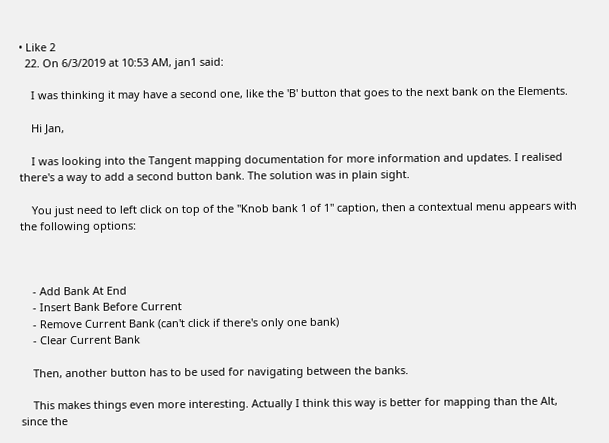• Like 2
  22. On 6/3/2019 at 10:53 AM, jan1 said:

    I was thinking it may have a second one, like the 'B' button that goes to the next bank on the Elements.

    Hi Jan,

    I was looking into the Tangent mapping documentation for more information and updates. I realised there's a way to add a second button bank. The solution was in plain sight.

    You just need to left click on top of the "Knob bank 1 of 1" caption, then a contextual menu appears with the following options:



    - Add Bank At End
    - Insert Bank Before Current
    - Remove Current Bank (can't click if there's only one bank)
    - Clear Current Bank

    Then, another button has to be used for navigating between the banks.

    This makes things even more interesting. Actually I think this way is better for mapping than the Alt, since the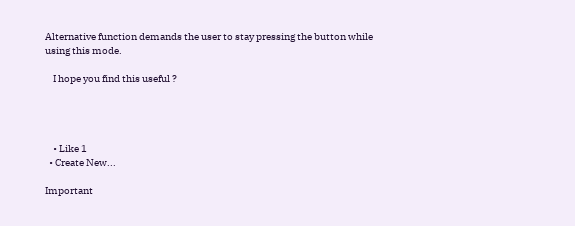Alternative function demands the user to stay pressing the button while using this mode.

    I hope you find this useful ?




    • Like 1
  • Create New...

Important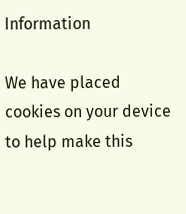Information

We have placed cookies on your device to help make this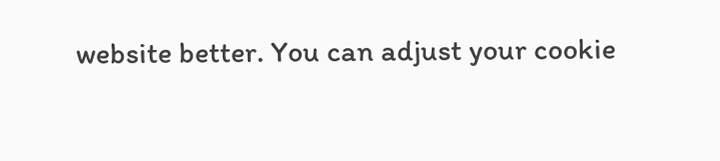website better. You can adjust your cookie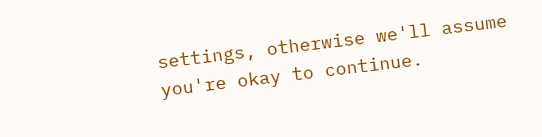settings, otherwise we'll assume you're okay to continue.